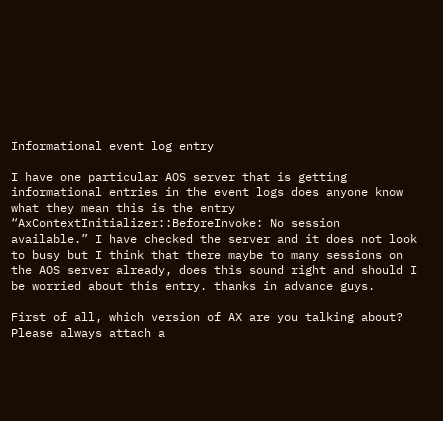Informational event log entry

I have one particular AOS server that is getting informational entries in the event logs does anyone know what they mean this is the entry “AxContextInitializer::BeforeInvoke: No session available.” I have checked the server and it does not look to busy but I think that there maybe to many sessions on the AOS server already, does this sound right and should I be worried about this entry. thanks in advance guys.

First of all, which version of AX are you talking about? Please always attach a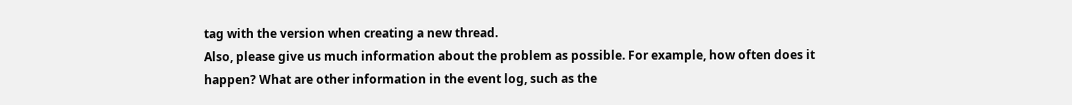tag with the version when creating a new thread.
Also, please give us much information about the problem as possible. For example, how often does it happen? What are other information in the event log, such as the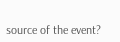source of the event?